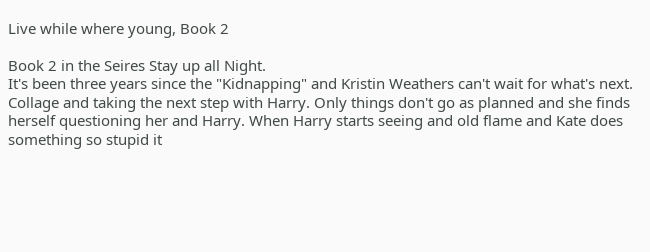Live while where young, Book 2

Book 2 in the Seires Stay up all Night.
It's been three years since the "Kidnapping" and Kristin Weathers can't wait for what's next. Collage and taking the next step with Harry. Only things don't go as planned and she finds herself questioning her and Harry. When Harry starts seeing and old flame and Kate does something so stupid it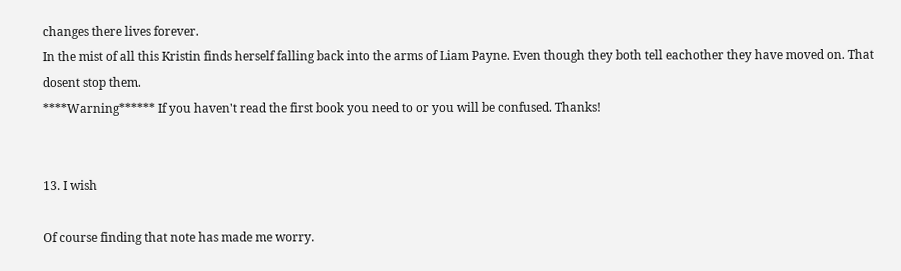changes there lives forever.
In the mist of all this Kristin finds herself falling back into the arms of Liam Payne. Even though they both tell eachother they have moved on. That dosent stop them.
****Warning****** If you haven't read the first book you need to or you will be confused. Thanks!


13. I wish

Of course finding that note has made me worry.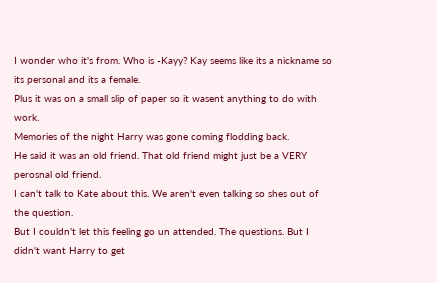I wonder who it's from. Who is -Kayy? Kay seems like its a nickname so its personal and its a female.
Plus it was on a small slip of paper so it wasent anything to do with work.
Memories of the night Harry was gone coming flodding back.
He said it was an old friend. That old friend might just be a VERY perosnal old friend.
I can't talk to Kate about this. We aren't even talking so shes out of the question.
But I couldn't let this feeling go un attended. The questions. But I didn't want Harry to get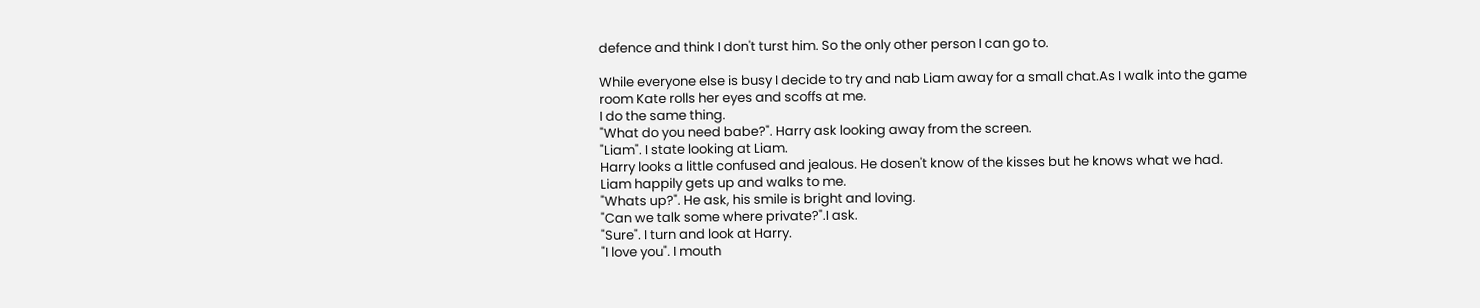defence and think I don't turst him. So the only other person I can go to.

While everyone else is busy I decide to try and nab Liam away for a small chat.As I walk into the game room Kate rolls her eyes and scoffs at me.
I do the same thing.
"What do you need babe?". Harry ask looking away from the screen.
"Liam". I state looking at Liam.
Harry looks a little confused and jealous. He dosen't know of the kisses but he knows what we had.
Liam happily gets up and walks to me.
"Whats up?". He ask, his smile is bright and loving.
"Can we talk some where private?".I ask.
"Sure". I turn and look at Harry.
"I love you". I mouth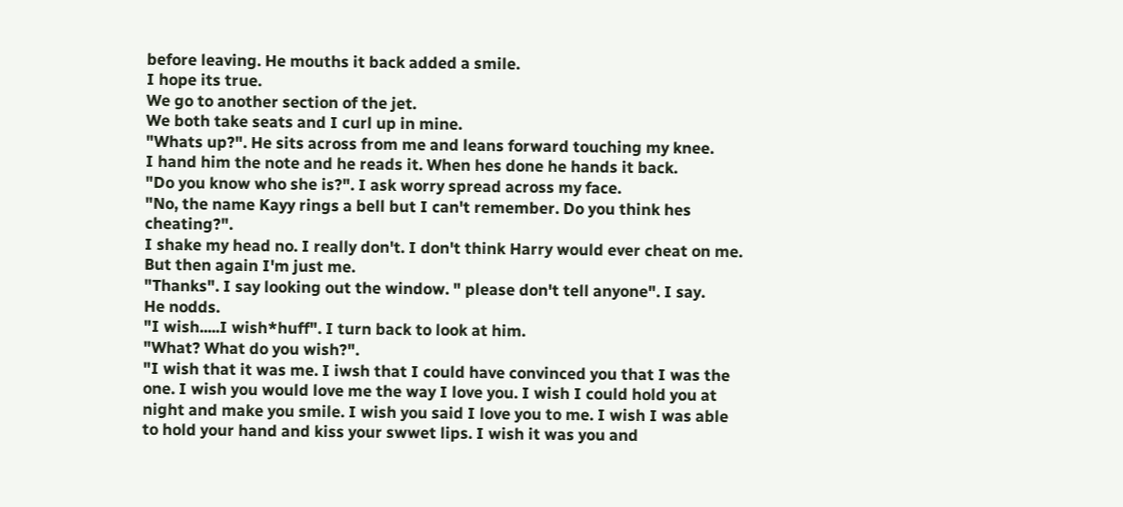before leaving. He mouths it back added a smile.
I hope its true.
We go to another section of the jet.
We both take seats and I curl up in mine.
"Whats up?". He sits across from me and leans forward touching my knee.
I hand him the note and he reads it. When hes done he hands it back.
"Do you know who she is?". I ask worry spread across my face.
"No, the name Kayy rings a bell but I can't remember. Do you think hes cheating?".
I shake my head no. I really don't. I don't think Harry would ever cheat on me.
But then again I'm just me.
"Thanks". I say looking out the window. " please don't tell anyone". I say.
He nodds.
"I wish.....I wish*huff". I turn back to look at him.
"What? What do you wish?".
"I wish that it was me. I iwsh that I could have convinced you that I was the one. I wish you would love me the way I love you. I wish I could hold you at night and make you smile. I wish you said I love you to me. I wish I was able to hold your hand and kiss your swwet lips. I wish it was you and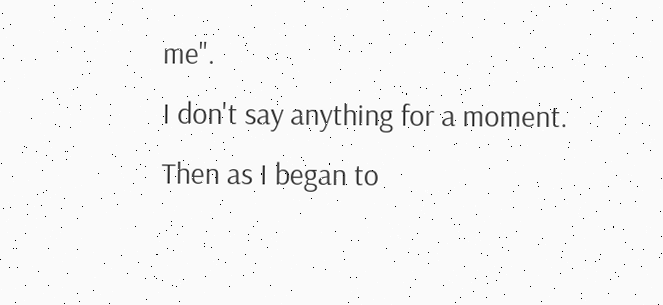me".
I don't say anything for a moment.
Then as I began to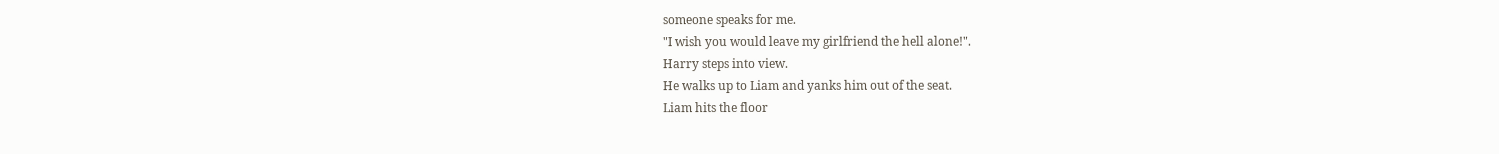someone speaks for me.
"I wish you would leave my girlfriend the hell alone!".
Harry steps into view.
He walks up to Liam and yanks him out of the seat.
Liam hits the floor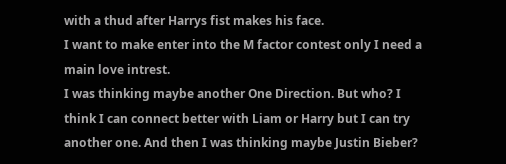with a thud after Harrys fist makes his face.
I want to make enter into the M factor contest only I need a main love intrest.
I was thinking maybe another One Direction. But who? I think I can connect better with Liam or Harry but I can try another one. And then I was thinking maybe Justin Bieber?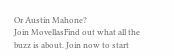Or Austin Mahone?
Join MovellasFind out what all the buzz is about. Join now to start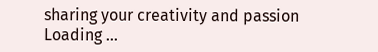sharing your creativity and passion
Loading ...